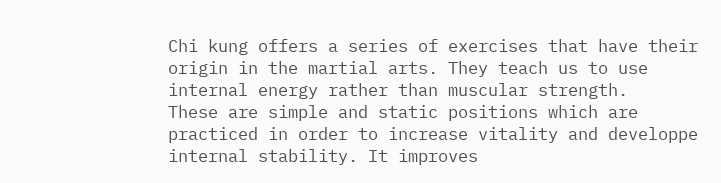Chi kung offers a series of exercises that have their origin in the martial arts. They teach us to use internal energy rather than muscular strength.
These are simple and static positions which are practiced in order to increase vitality and developpe internal stability. It improves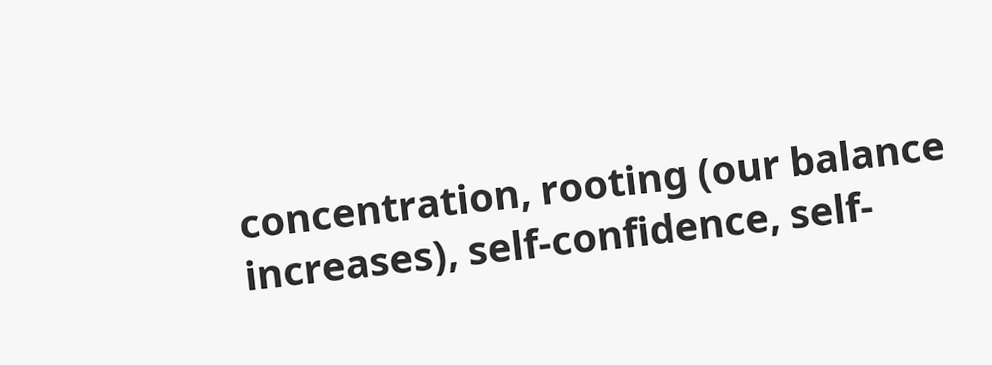concentration, rooting (our balance increases), self-confidence, self-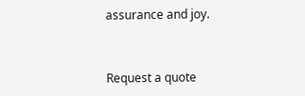assurance and joy.


Request a quote